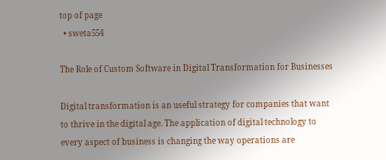top of page
  • sweta554

The Role of Custom Software in Digital Transformation for Businesses

Digital transformation is an useful strategy for companies that want to thrive in the digital age. The application of digital technology to every aspect of business is changing the way operations are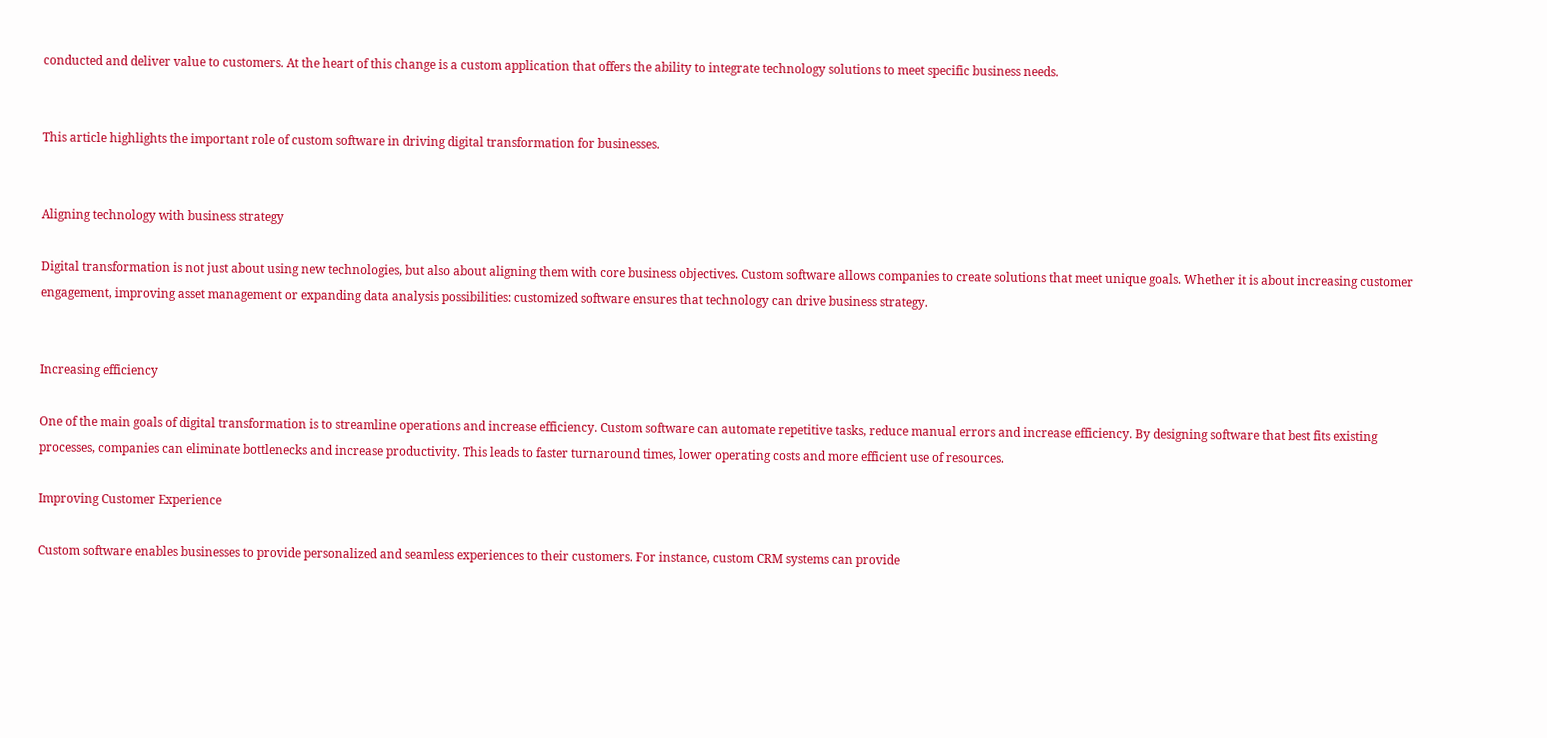conducted and deliver value to customers. At the heart of this change is a custom application that offers the ability to integrate technology solutions to meet specific business needs.


This article highlights the important role of custom software in driving digital transformation for businesses.


Aligning technology with business strategy

Digital transformation is not just about using new technologies, but also about aligning them with core business objectives. Custom software allows companies to create solutions that meet unique goals. Whether it is about increasing customer engagement, improving asset management or expanding data analysis possibilities: customized software ensures that technology can drive business strategy.


Increasing efficiency

One of the main goals of digital transformation is to streamline operations and increase efficiency. Custom software can automate repetitive tasks, reduce manual errors and increase efficiency. By designing software that best fits existing processes, companies can eliminate bottlenecks and increase productivity. This leads to faster turnaround times, lower operating costs and more efficient use of resources.

Improving Customer Experience

Custom software enables businesses to provide personalized and seamless experiences to their customers. For instance, custom CRM systems can provide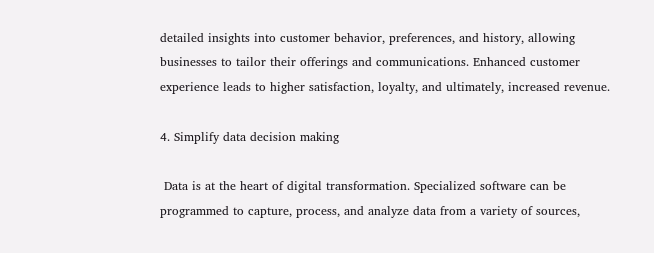detailed insights into customer behavior, preferences, and history, allowing businesses to tailor their offerings and communications. Enhanced customer experience leads to higher satisfaction, loyalty, and ultimately, increased revenue.

4. Simplify data decision making

 Data is at the heart of digital transformation. Specialized software can be programmed to capture, process, and analyze data from a variety of sources,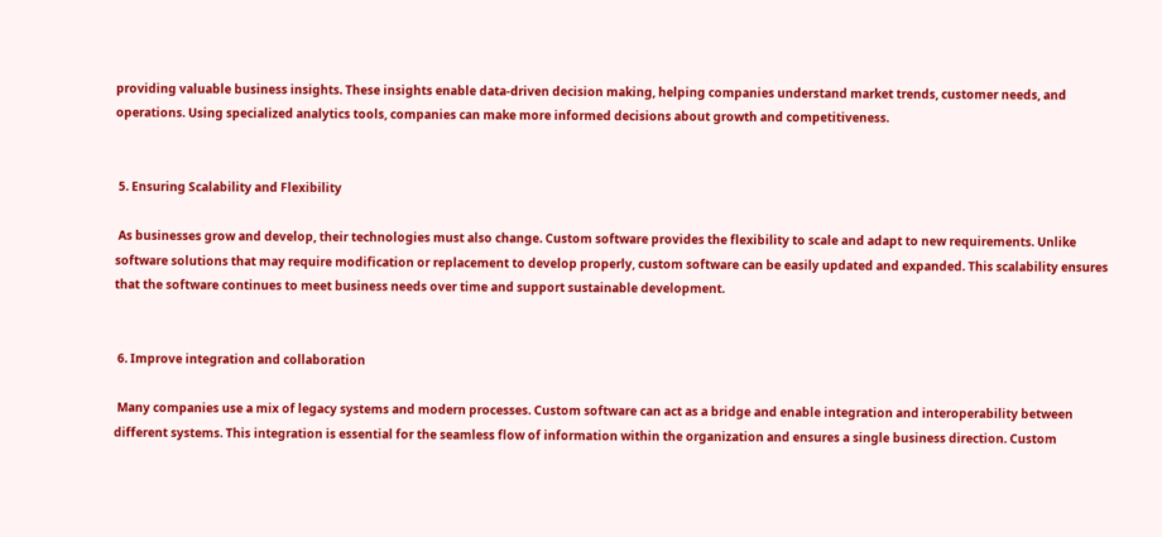providing valuable business insights. These insights enable data-driven decision making, helping companies understand market trends, customer needs, and operations. Using specialized analytics tools, companies can make more informed decisions about growth and competitiveness.


 5. Ensuring Scalability and Flexibility

 As businesses grow and develop, their technologies must also change. Custom software provides the flexibility to scale and adapt to new requirements. Unlike software solutions that may require modification or replacement to develop properly, custom software can be easily updated and expanded. This scalability ensures that the software continues to meet business needs over time and support sustainable development.


 6. Improve integration and collaboration

 Many companies use a mix of legacy systems and modern processes. Custom software can act as a bridge and enable integration and interoperability between different systems. This integration is essential for the seamless flow of information within the organization and ensures a single business direction. Custom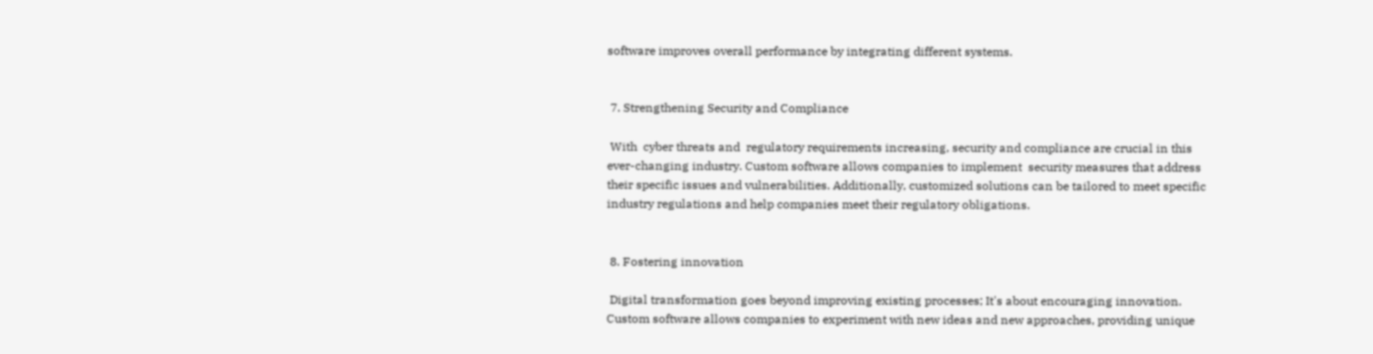software improves overall performance by integrating different systems.


 7. Strengthening Security and Compliance

 With  cyber threats and  regulatory requirements increasing, security and compliance are crucial in this ever-changing industry. Custom software allows companies to implement  security measures that address their specific issues and vulnerabilities. Additionally, customized solutions can be tailored to meet specific industry regulations and help companies meet their regulatory obligations.


 8. Fostering innovation

 Digital transformation goes beyond improving existing processes; It's about encouraging innovation. Custom software allows companies to experiment with new ideas and new approaches, providing unique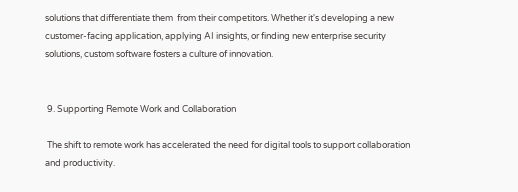solutions that differentiate them  from their competitors. Whether it's developing a new customer-facing application, applying AI insights, or finding new enterprise security solutions, custom software fosters a culture of innovation.


 9. Supporting Remote Work and Collaboration

 The shift to remote work has accelerated the need for digital tools to support collaboration and productivity.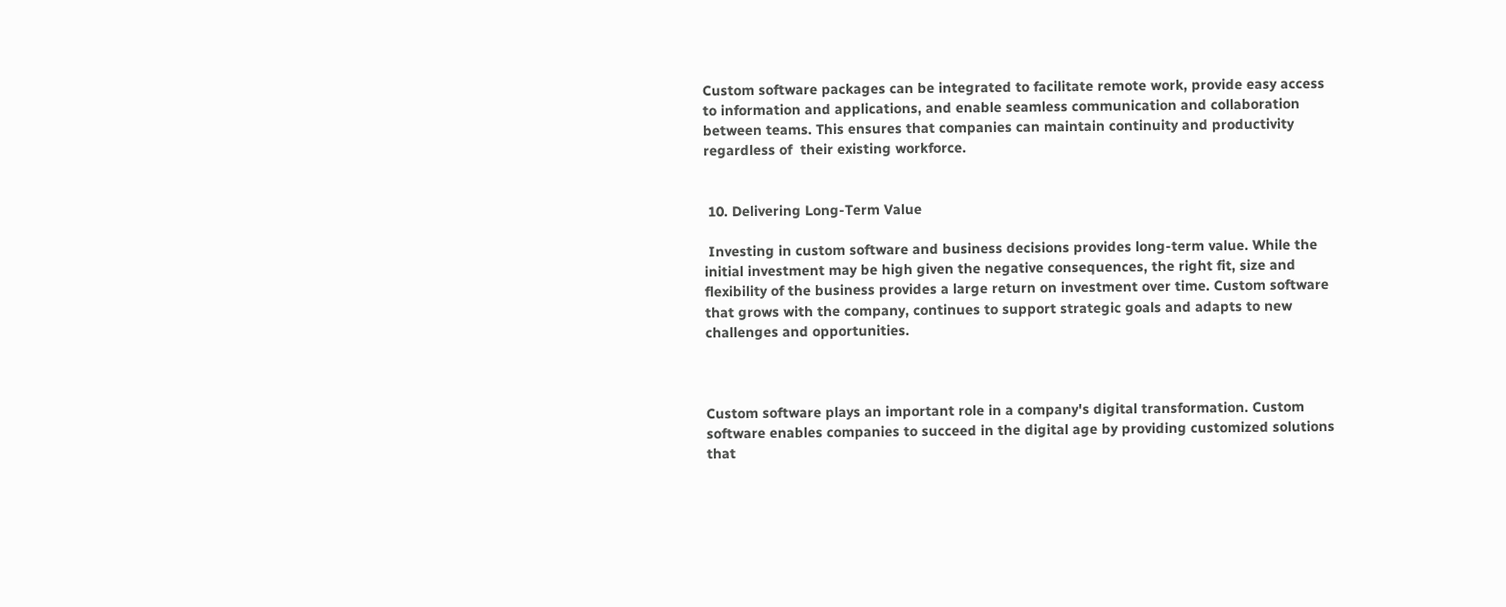Custom software packages can be integrated to facilitate remote work, provide easy access to information and applications, and enable seamless communication and collaboration between teams. This ensures that companies can maintain continuity and productivity regardless of  their existing workforce.


 10. Delivering Long-Term Value

 Investing in custom software and business decisions provides long-term value. While the initial investment may be high given the negative consequences, the right fit, size and flexibility of the business provides a large return on investment over time. Custom software that grows with the company, continues to support strategic goals and adapts to new challenges and opportunities.



Custom software plays an important role in a company's digital transformation. Custom software enables companies to succeed in the digital age by providing customized solutions that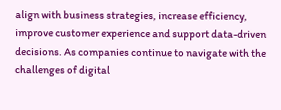align with business strategies, increase efficiency, improve customer experience and support data-driven decisions. As companies continue to navigate with the challenges of digital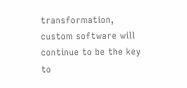transformation, custom software will continue to be the key to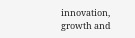innovation, growth and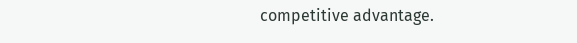competitive advantage.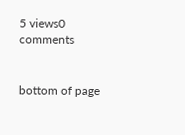5 views0 comments


bottom of page